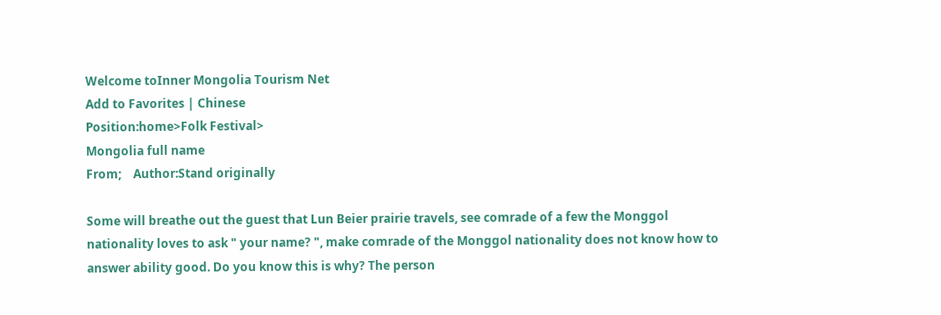Welcome toInner Mongolia Tourism Net
Add to Favorites | Chinese
Position:home>Folk Festival>
Mongolia full name
From;    Author:Stand originally

Some will breathe out the guest that Lun Beier prairie travels, see comrade of a few the Monggol nationality loves to ask " your name? ", make comrade of the Monggol nationality does not know how to answer ability good. Do you know this is why? The person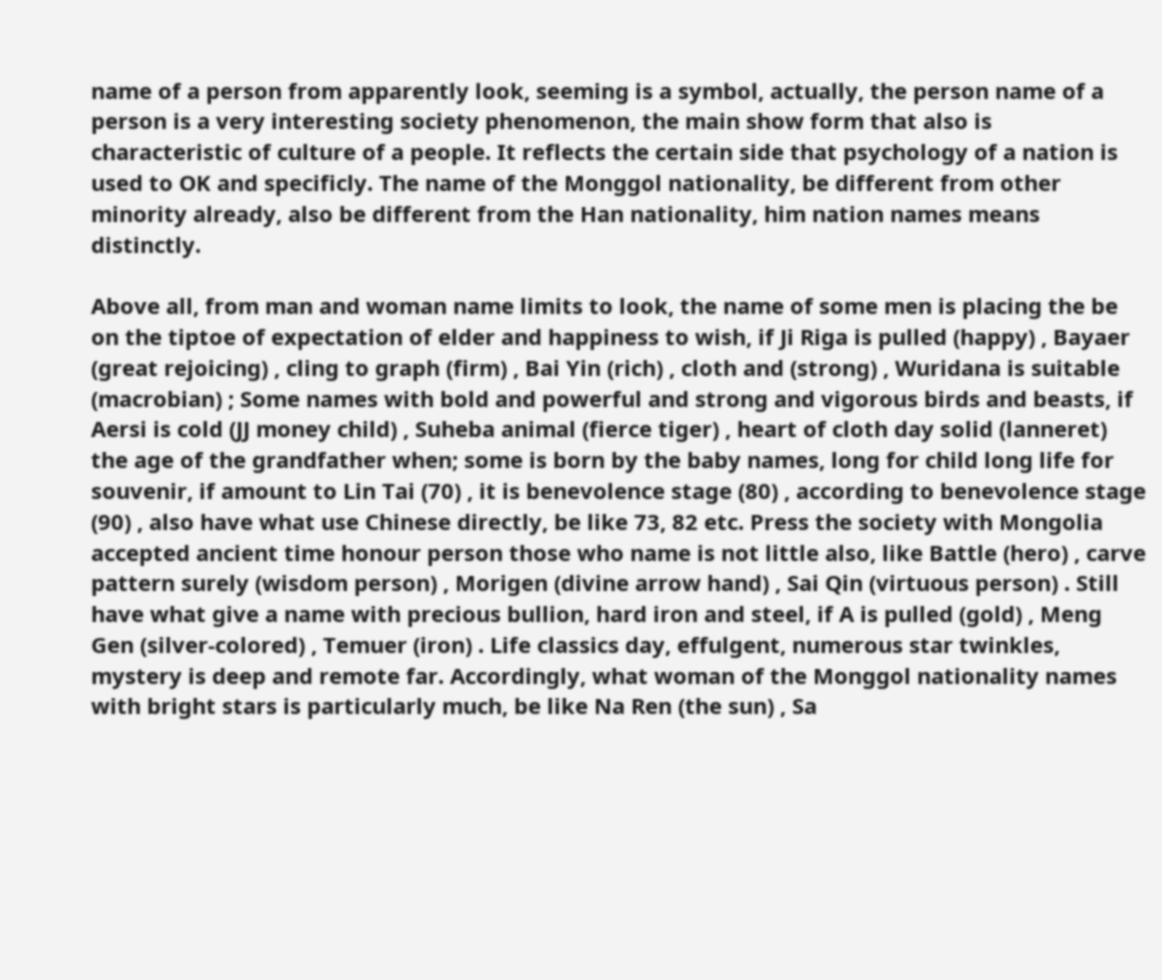name of a person from apparently look, seeming is a symbol, actually, the person name of a person is a very interesting society phenomenon, the main show form that also is characteristic of culture of a people. It reflects the certain side that psychology of a nation is used to OK and specificly. The name of the Monggol nationality, be different from other minority already, also be different from the Han nationality, him nation names means distinctly.

Above all, from man and woman name limits to look, the name of some men is placing the be on the tiptoe of expectation of elder and happiness to wish, if Ji Riga is pulled (happy) , Bayaer (great rejoicing) , cling to graph (firm) , Bai Yin (rich) , cloth and (strong) , Wuridana is suitable (macrobian) ; Some names with bold and powerful and strong and vigorous birds and beasts, if Aersi is cold (JJ money child) , Suheba animal (fierce tiger) , heart of cloth day solid (lanneret) the age of the grandfather when; some is born by the baby names, long for child long life for souvenir, if amount to Lin Tai (70) , it is benevolence stage (80) , according to benevolence stage (90) , also have what use Chinese directly, be like 73, 82 etc. Press the society with Mongolia accepted ancient time honour person those who name is not little also, like Battle (hero) , carve pattern surely (wisdom person) , Morigen (divine arrow hand) , Sai Qin (virtuous person) . Still have what give a name with precious bullion, hard iron and steel, if A is pulled (gold) , Meng Gen (silver-colored) , Temuer (iron) . Life classics day, effulgent, numerous star twinkles, mystery is deep and remote far. Accordingly, what woman of the Monggol nationality names with bright stars is particularly much, be like Na Ren (the sun) , Sa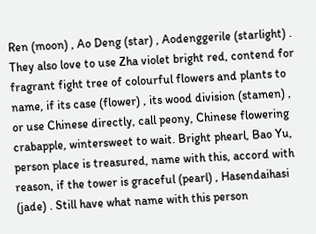Ren (moon) , Ao Deng (star) , Aodenggerile (starlight) . They also love to use Zha violet bright red, contend for fragrant fight tree of colourful flowers and plants to name, if its case (flower) , its wood division (stamen) , or use Chinese directly, call peony, Chinese flowering crabapple, wintersweet to wait. Bright phearl, Bao Yu, person place is treasured, name with this, accord with reason, if the tower is graceful (pearl) , Hasendaihasi (jade) . Still have what name with this person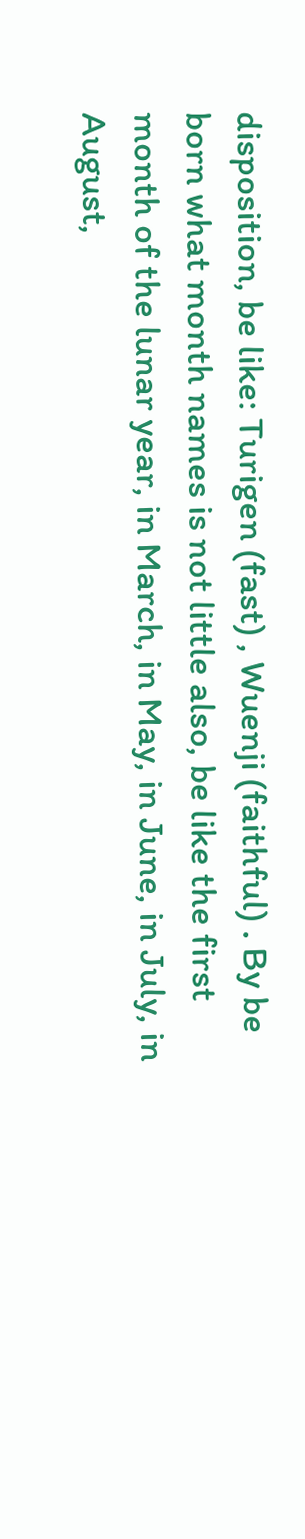disposition, be like: Turigen (fast) , Wuenji (faithful) . By be born what month names is not little also, be like the first month of the lunar year, in March, in May, in June, in July, in August,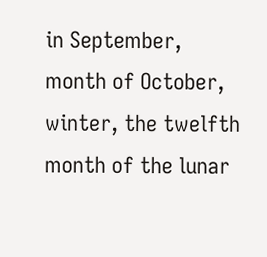in September, month of October, winter, the twelfth month of the lunar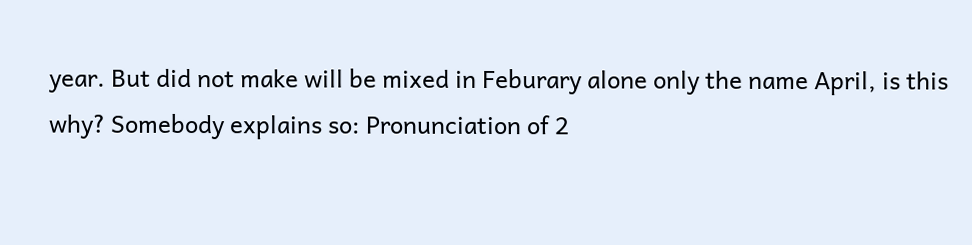year. But did not make will be mixed in Feburary alone only the name April, is this why? Somebody explains so: Pronunciation of 2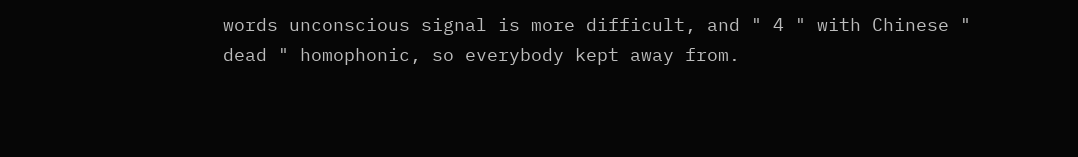words unconscious signal is more difficult, and " 4 " with Chinese " dead " homophonic, so everybody kept away from.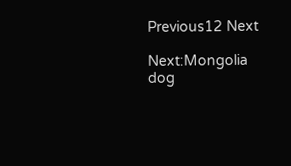Previous12 Next

Next:Mongolia dog